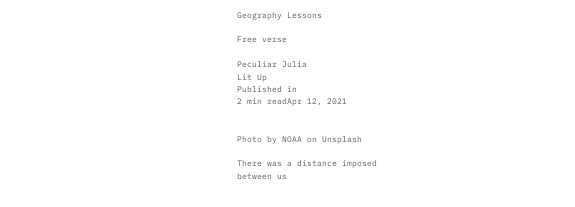Geography Lessons

Free verse

Peculiar Julia
Lit Up
Published in
2 min readApr 12, 2021


Photo by NOAA on Unsplash

There was a distance imposed
between us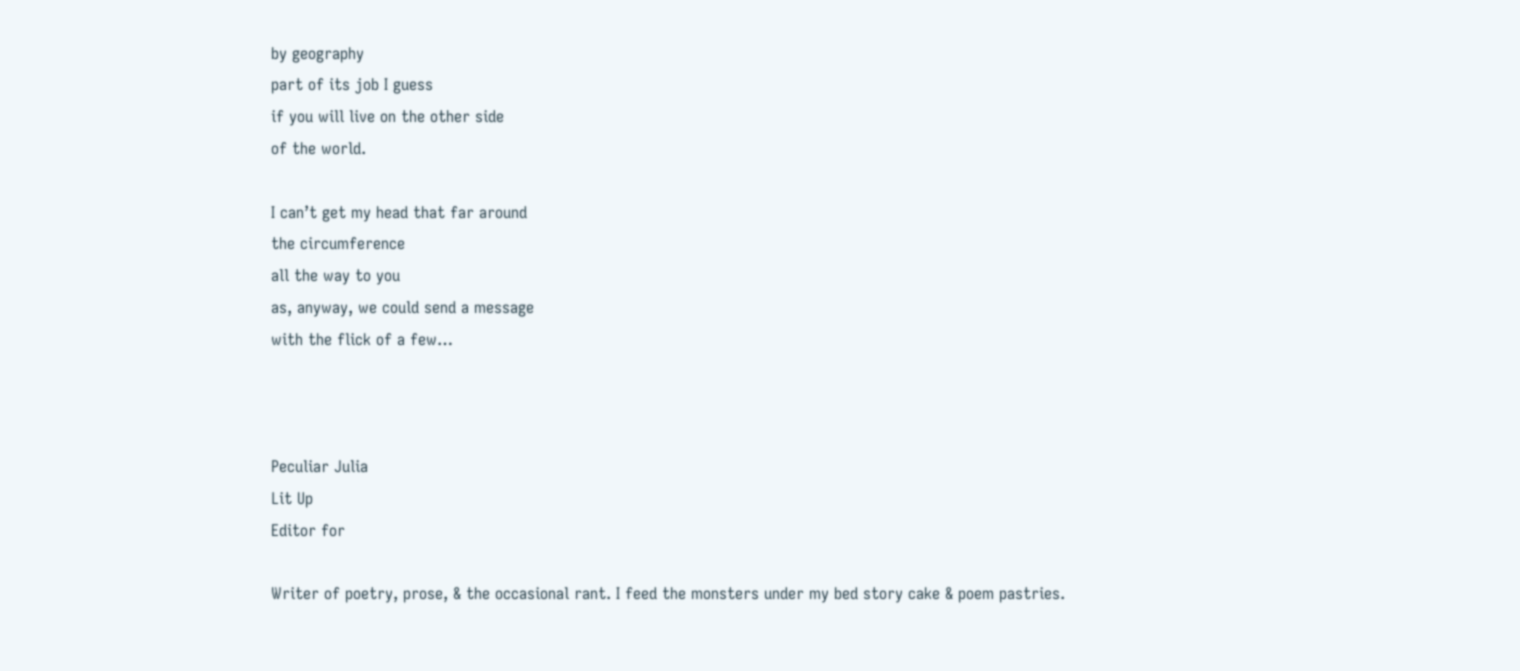by geography
part of its job I guess
if you will live on the other side
of the world.

I can’t get my head that far around
the circumference
all the way to you
as, anyway, we could send a message
with the flick of a few…



Peculiar Julia
Lit Up
Editor for

Writer of poetry, prose, & the occasional rant. I feed the monsters under my bed story cake & poem pastries.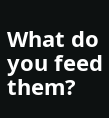What do you feed them?